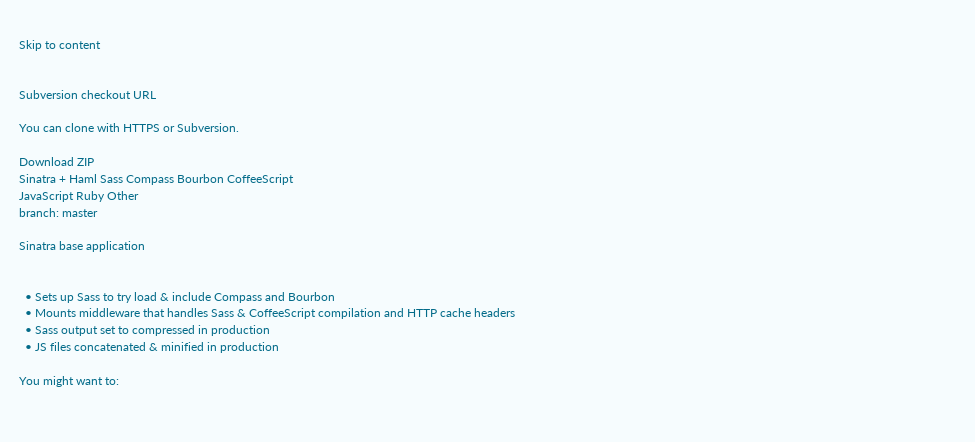Skip to content


Subversion checkout URL

You can clone with HTTPS or Subversion.

Download ZIP
Sinatra + Haml Sass Compass Bourbon CoffeeScript
JavaScript Ruby Other
branch: master

Sinatra base application


  • Sets up Sass to try load & include Compass and Bourbon
  • Mounts middleware that handles Sass & CoffeeScript compilation and HTTP cache headers
  • Sass output set to compressed in production
  • JS files concatenated & minified in production

You might want to: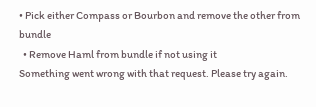• Pick either Compass or Bourbon and remove the other from bundle
  • Remove Haml from bundle if not using it
Something went wrong with that request. Please try again.